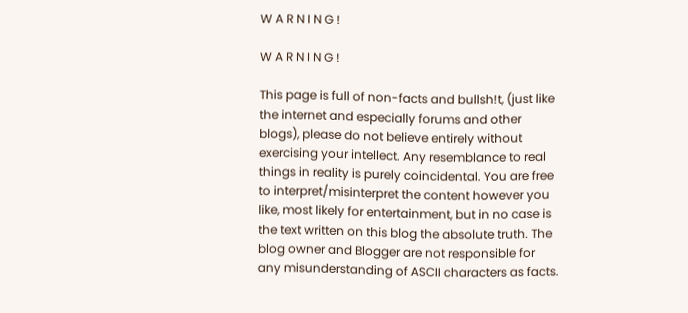W A R N I N G !

W A R N I N G !

This page is full of non-facts and bullsh!t, (just like the internet and especially forums and other blogs), please do not believe entirely without exercising your intellect. Any resemblance to real things in reality is purely coincidental. You are free to interpret/misinterpret the content however you like, most likely for entertainment, but in no case is the text written on this blog the absolute truth. The blog owner and Blogger are not responsible for any misunderstanding of ASCII characters as facts.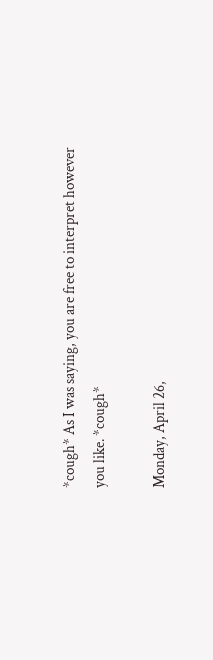*cough* As I was saying, you are free to interpret however you like. *cough*

Monday, April 26,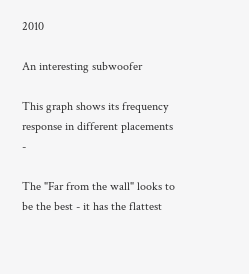2010

An interesting subwoofer

This graph shows its frequency response in different placements -

The "Far from the wall" looks to be the best - it has the flattest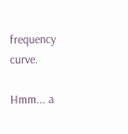frequency curve.

Hmm... a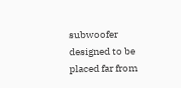subwoofer designed to be placed far from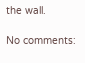the wall.

No comments: